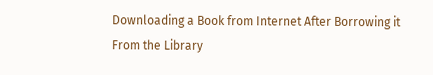Downloading a Book from Internet After Borrowing it From the Library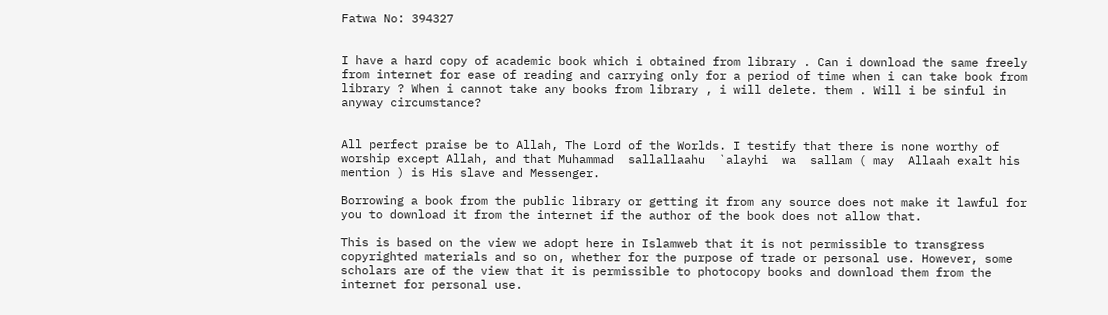Fatwa No: 394327


I have a hard copy of academic book which i obtained from library . Can i download the same freely from internet for ease of reading and carrying only for a period of time when i can take book from library ? When i cannot take any books from library , i will delete. them . Will i be sinful in anyway circumstance?


All perfect praise be to Allah, The Lord of the Worlds. I testify that there is none worthy of worship except Allah, and that Muhammad  sallallaahu  `alayhi  wa  sallam ( may  Allaah exalt his mention ) is His slave and Messenger.

Borrowing a book from the public library or getting it from any source does not make it lawful for you to download it from the internet if the author of the book does not allow that.

This is based on the view we adopt here in Islamweb that it is not permissible to transgress copyrighted materials and so on, whether for the purpose of trade or personal use. However, some scholars are of the view that it is permissible to photocopy books and download them from the internet for personal use.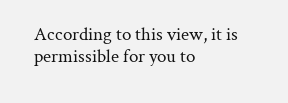According to this view, it is permissible for you to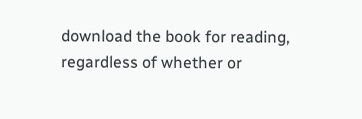download the book for reading, regardless of whether or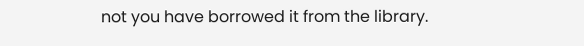not you have borrowed it from the library.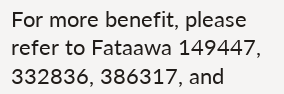For more benefit, please refer to Fataawa 149447, 332836, 386317, and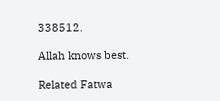338512.

Allah knows best.

Related Fatwa